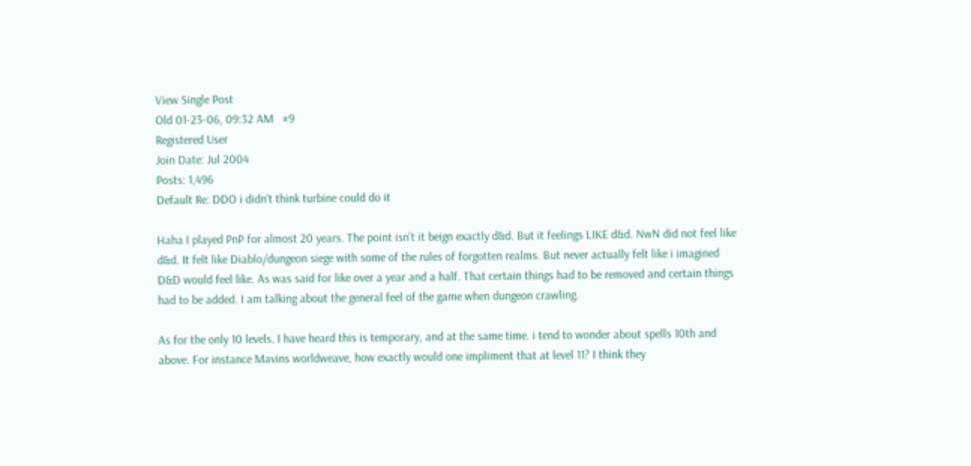View Single Post
Old 01-23-06, 09:32 AM   #9
Registered User
Join Date: Jul 2004
Posts: 1,496
Default Re: DDO i didn't think turbine could do it

Haha I played PnP for almost 20 years. The point isn't it beign exactly d&d. But it feelings LIKE d&d. NwN did not feel like d&d. It felt like Diablo/dungeon siege with some of the rules of forgotten realms. But never actually felt like i imagined D&D would feel like. As was said for like over a year and a half. That certain things had to be removed and certain things had to be added. I am talking about the general feel of the game when dungeon crawling.

As for the only 10 levels. I have heard this is temporary, and at the same time. i tend to wonder about spells 10th and above. For instance Mavins worldweave, how exactly would one impliment that at level 11? I think they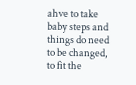ahve to take baby steps and things do need to be changed, to fit the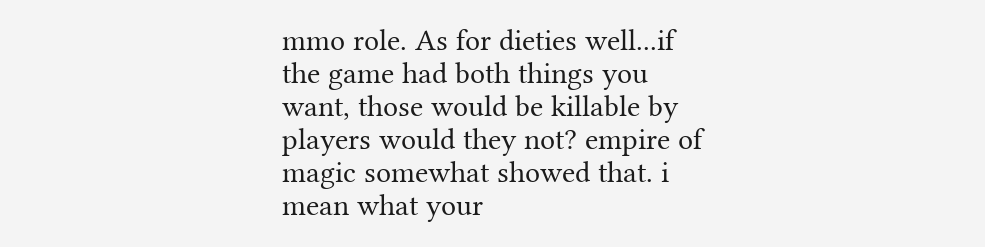mmo role. As for dieties well...if the game had both things you want, those would be killable by players would they not? empire of magic somewhat showed that. i mean what your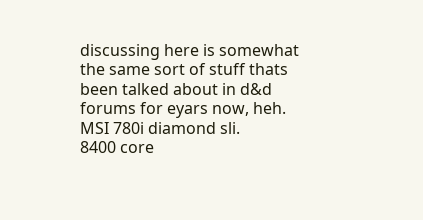discussing here is somewhat the same sort of stuff thats been talked about in d&d forums for eyars now, heh.
MSI 780i diamond sli.
8400 core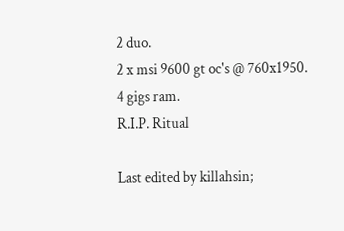2 duo.
2 x msi 9600 gt oc's @ 760x1950.
4 gigs ram.
R.I.P. Ritual

Last edited by killahsin;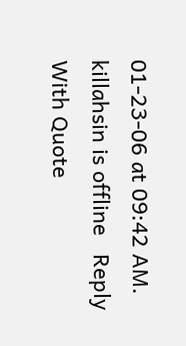01-23-06 at 09:42 AM.
killahsin is offline   Reply With Quote